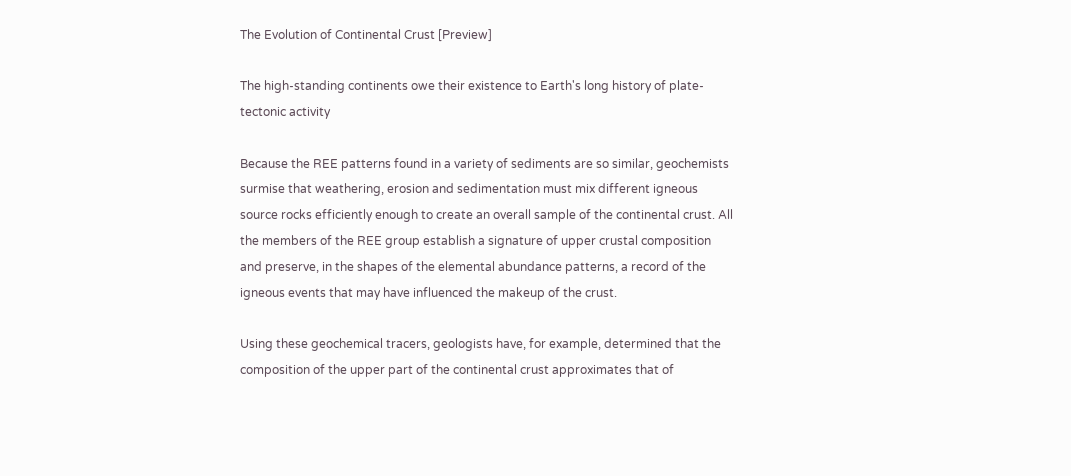The Evolution of Continental Crust [Preview]

The high-standing continents owe their existence to Earth's long history of plate-tectonic activity

Because the REE patterns found in a variety of sediments are so similar, geochemists surmise that weathering, erosion and sedimentation must mix different igneous source rocks efficiently enough to create an overall sample of the continental crust. All the members of the REE group establish a signature of upper crustal composition and preserve, in the shapes of the elemental abundance patterns, a record of the igneous events that may have influenced the makeup of the crust.

Using these geochemical tracers, geologists have, for example, determined that the composition of the upper part of the continental crust approximates that of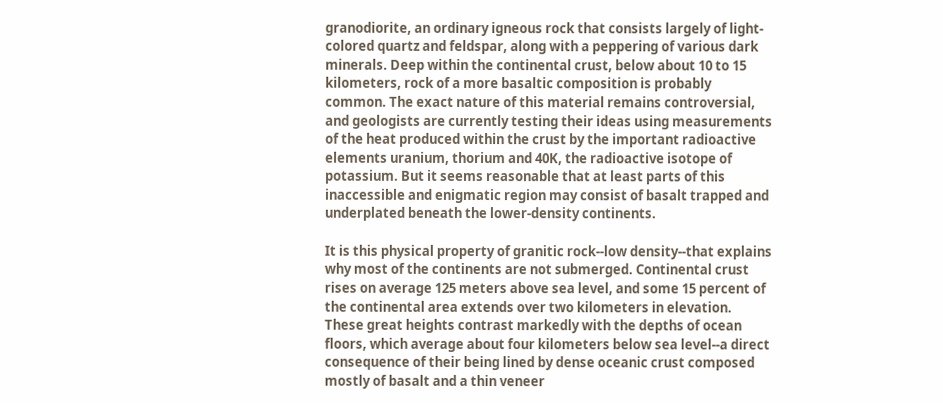granodiorite, an ordinary igneous rock that consists largely of light-colored quartz and feldspar, along with a peppering of various dark minerals. Deep within the continental crust, below about 10 to 15 kilometers, rock of a more basaltic composition is probably common. The exact nature of this material remains controversial, and geologists are currently testing their ideas using measurements of the heat produced within the crust by the important radioactive elements uranium, thorium and 40K, the radioactive isotope of potassium. But it seems reasonable that at least parts of this inaccessible and enigmatic region may consist of basalt trapped and underplated beneath the lower-density continents.

It is this physical property of granitic rock--low density--that explains why most of the continents are not submerged. Continental crust rises on average 125 meters above sea level, and some 15 percent of the continental area extends over two kilometers in elevation. These great heights contrast markedly with the depths of ocean floors, which average about four kilometers below sea level--a direct consequence of their being lined by dense oceanic crust composed mostly of basalt and a thin veneer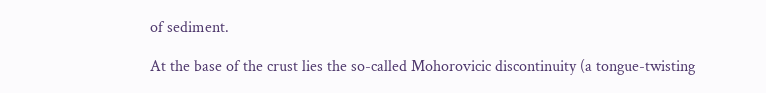of sediment.

At the base of the crust lies the so-called Mohorovicic discontinuity (a tongue-twisting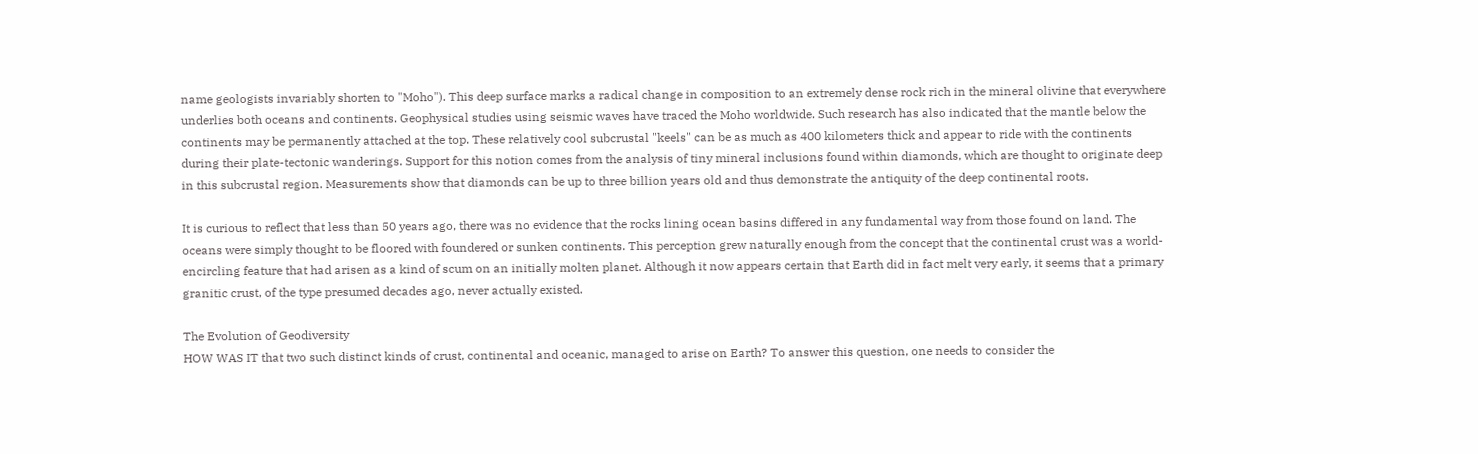name geologists invariably shorten to "Moho"). This deep surface marks a radical change in composition to an extremely dense rock rich in the mineral olivine that everywhere underlies both oceans and continents. Geophysical studies using seismic waves have traced the Moho worldwide. Such research has also indicated that the mantle below the continents may be permanently attached at the top. These relatively cool subcrustal "keels" can be as much as 400 kilometers thick and appear to ride with the continents during their plate-tectonic wanderings. Support for this notion comes from the analysis of tiny mineral inclusions found within diamonds, which are thought to originate deep in this subcrustal region. Measurements show that diamonds can be up to three billion years old and thus demonstrate the antiquity of the deep continental roots.

It is curious to reflect that less than 50 years ago, there was no evidence that the rocks lining ocean basins differed in any fundamental way from those found on land. The oceans were simply thought to be floored with foundered or sunken continents. This perception grew naturally enough from the concept that the continental crust was a world-encircling feature that had arisen as a kind of scum on an initially molten planet. Although it now appears certain that Earth did in fact melt very early, it seems that a primary granitic crust, of the type presumed decades ago, never actually existed.

The Evolution of Geodiversity
HOW WAS IT that two such distinct kinds of crust, continental and oceanic, managed to arise on Earth? To answer this question, one needs to consider the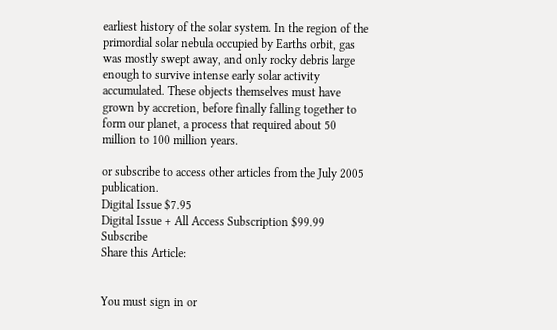earliest history of the solar system. In the region of the primordial solar nebula occupied by Earths orbit, gas was mostly swept away, and only rocky debris large enough to survive intense early solar activity accumulated. These objects themselves must have grown by accretion, before finally falling together to form our planet, a process that required about 50 million to 100 million years.

or subscribe to access other articles from the July 2005 publication.
Digital Issue $7.95
Digital Issue + All Access Subscription $99.99 Subscribe
Share this Article:


You must sign in or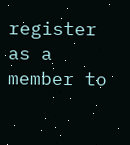register as a member to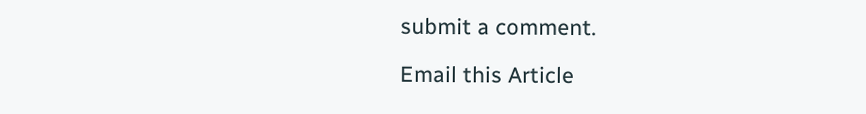submit a comment.

Email this Article